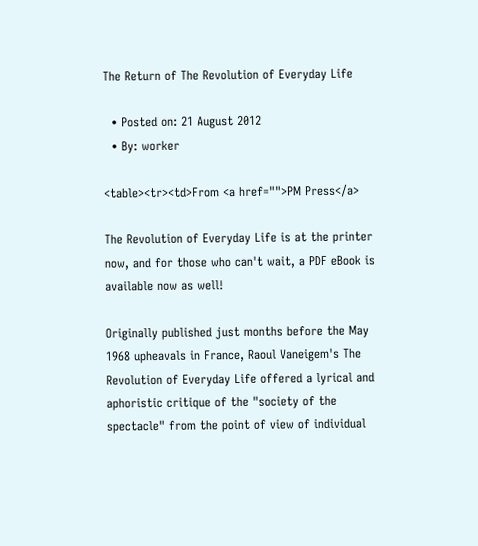The Return of The Revolution of Everyday Life

  • Posted on: 21 August 2012
  • By: worker

<table><tr><td>From <a href="">PM Press</a>

The Revolution of Everyday Life is at the printer now, and for those who can't wait, a PDF eBook is available now as well!

Originally published just months before the May 1968 upheavals in France, Raoul Vaneigem's The Revolution of Everyday Life offered a lyrical and aphoristic critique of the "society of the spectacle" from the point of view of individual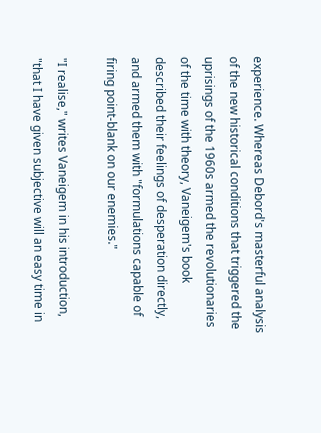experience. Whereas Debord's masterful analysis of the new historical conditions that triggered the uprisings of the 1960s armed the revolutionaries of the time with theory, Vaneigem's book described their feelings of desperation directly, and armed them with "formulations capable of firing point-blank on our enemies."

"I realise," writes Vaneigem in his introduction, "that I have given subjective will an easy time in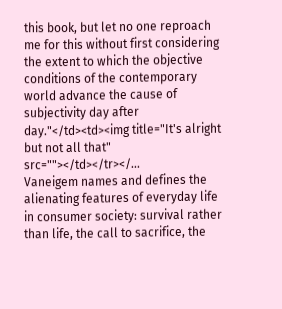this book, but let no one reproach me for this without first considering the extent to which the objective conditions of the contemporary world advance the cause of subjectivity day after day."</td><td><img title="It's alright but not all that" src=""></td></tr></...
Vaneigem names and defines the alienating features of everyday life in consumer society: survival rather than life, the call to sacrifice, the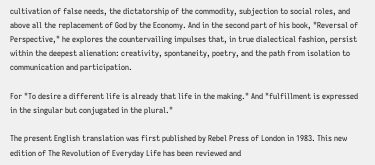cultivation of false needs, the dictatorship of the commodity, subjection to social roles, and above all the replacement of God by the Economy. And in the second part of his book, "Reversal of Perspective," he explores the countervailing impulses that, in true dialectical fashion, persist within the deepest alienation: creativity, spontaneity, poetry, and the path from isolation to communication and participation.

For "To desire a different life is already that life in the making." And "fulfillment is expressed in the singular but conjugated in the plural."

The present English translation was first published by Rebel Press of London in 1983. This new edition of The Revolution of Everyday Life has been reviewed and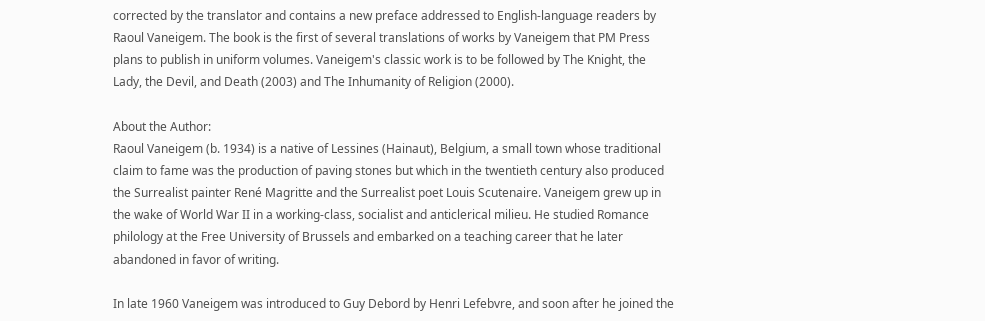corrected by the translator and contains a new preface addressed to English-language readers by Raoul Vaneigem. The book is the first of several translations of works by Vaneigem that PM Press plans to publish in uniform volumes. Vaneigem's classic work is to be followed by The Knight, the Lady, the Devil, and Death (2003) and The Inhumanity of Religion (2000).

About the Author:
Raoul Vaneigem (b. 1934) is a native of Lessines (Hainaut), Belgium, a small town whose traditional claim to fame was the production of paving stones but which in the twentieth century also produced the Surrealist painter René Magritte and the Surrealist poet Louis Scutenaire. Vaneigem grew up in the wake of World War II in a working-class, socialist and anticlerical milieu. He studied Romance philology at the Free University of Brussels and embarked on a teaching career that he later abandoned in favor of writing.

In late 1960 Vaneigem was introduced to Guy Debord by Henri Lefebvre, and soon after he joined the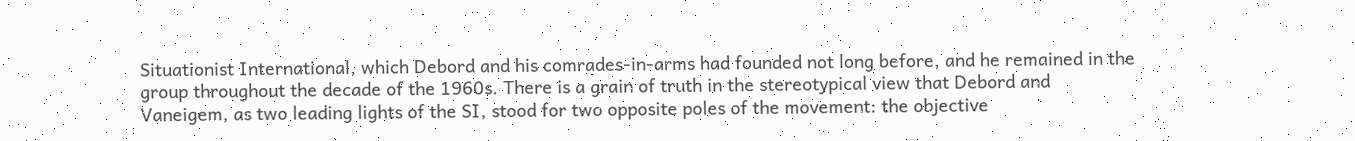Situationist International, which Debord and his comrades-in-arms had founded not long before, and he remained in the group throughout the decade of the 1960s. There is a grain of truth in the stereotypical view that Debord and Vaneigem, as two leading lights of the SI, stood for two opposite poles of the movement: the objective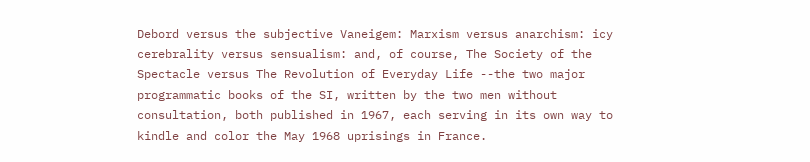Debord versus the subjective Vaneigem: Marxism versus anarchism: icy cerebrality versus sensualism: and, of course, The Society of the Spectacle versus The Revolution of Everyday Life --the two major programmatic books of the SI, written by the two men without consultation, both published in 1967, each serving in its own way to kindle and color the May 1968 uprisings in France.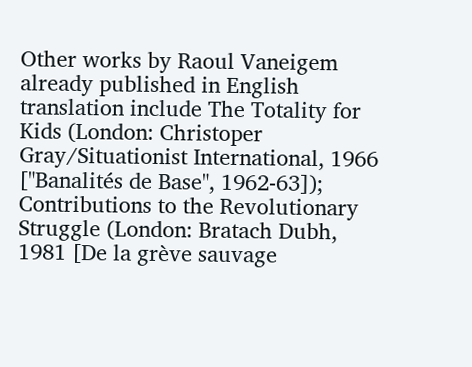Other works by Raoul Vaneigem already published in English translation include The Totality for Kids (London: Christoper Gray/Situationist International, 1966 ["Banalités de Base", 1962-63]); Contributions to the Revolutionary Struggle (London: Bratach Dubh, 1981 [De la grève sauvage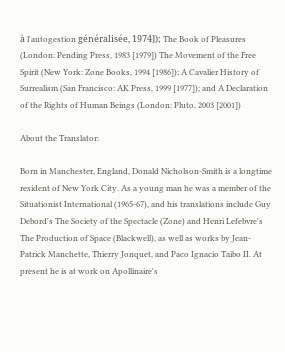à l'autogestion généralisée, 1974]); The Book of Pleasures (London: Pending Press, 1983 [1979]) The Movement of the Free Spirit (New York: Zone Books, 1994 [1986]); A Cavalier History of Surrealism (San Francisco: AK Press, 1999 [1977]); and A Declaration of the Rights of Human Beings (London: Pluto, 2003 [2001])

About the Translator:

Born in Manchester, England, Donald Nicholson-Smith is a longtime resident of New York City. As a young man he was a member of the Situationist International (1965-67), and his translations include Guy Debord's The Society of the Spectacle (Zone) and Henri Lefebvre's The Production of Space (Blackwell), as well as works by Jean-Patrick Manchette, Thierry Jonquet, and Paco Ignacio Taibo II. At present he is at work on Apollinaire's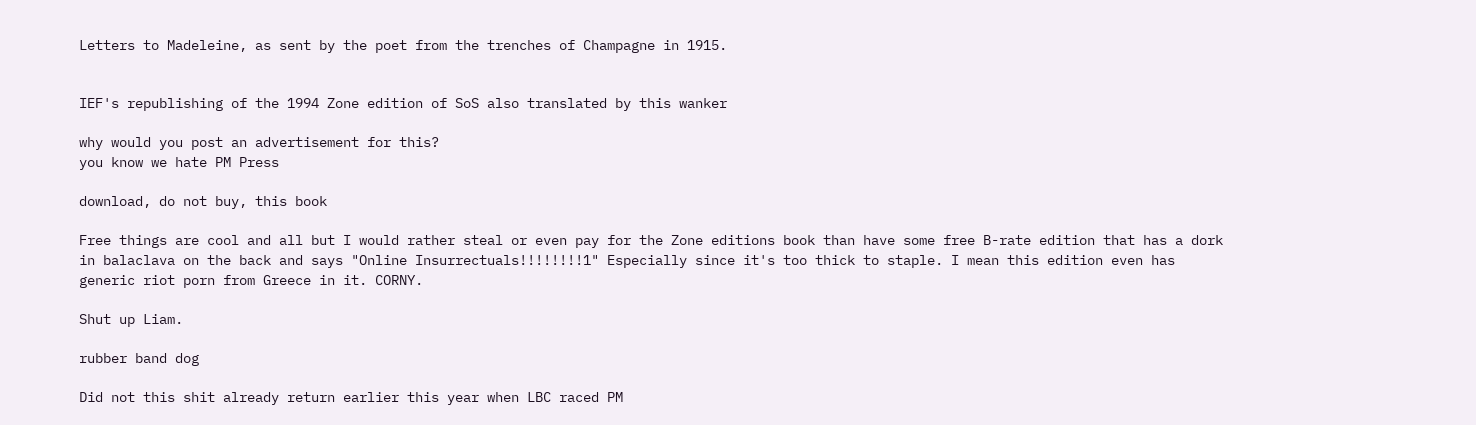Letters to Madeleine, as sent by the poet from the trenches of Champagne in 1915.


IEF's republishing of the 1994 Zone edition of SoS also translated by this wanker

why would you post an advertisement for this?
you know we hate PM Press

download, do not buy, this book

Free things are cool and all but I would rather steal or even pay for the Zone editions book than have some free B-rate edition that has a dork in balaclava on the back and says "Online Insurrectuals!!!!!!!!1" Especially since it's too thick to staple. I mean this edition even has generic riot porn from Greece in it. CORNY.

Shut up Liam.

rubber band dog

Did not this shit already return earlier this year when LBC raced PM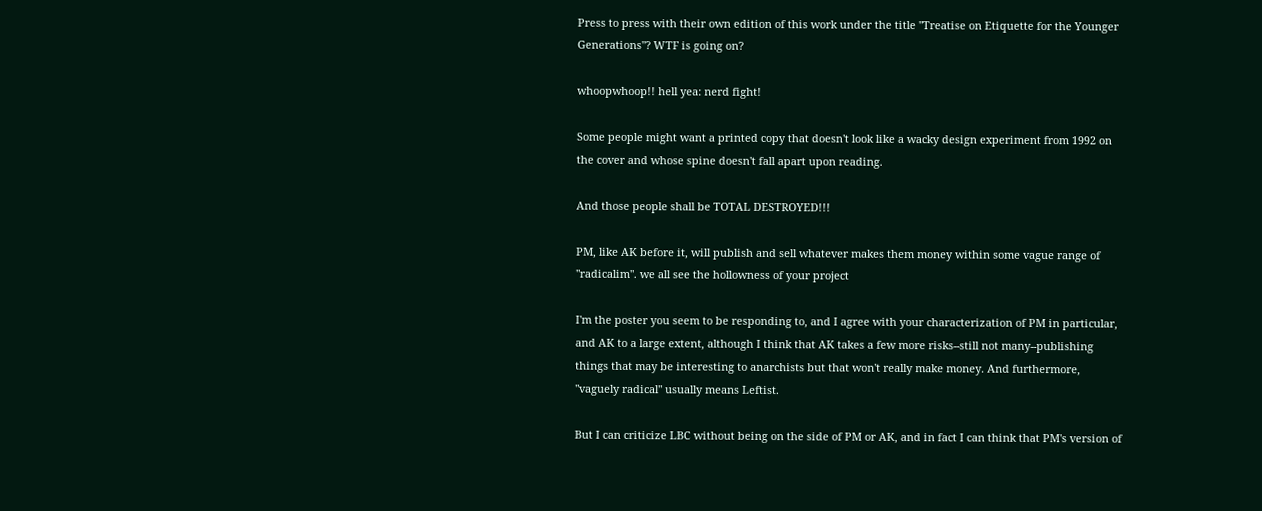Press to press with their own edition of this work under the title "Treatise on Etiquette for the Younger Generations"? WTF is going on?

whoopwhoop!! hell yea: nerd fight!

Some people might want a printed copy that doesn't look like a wacky design experiment from 1992 on the cover and whose spine doesn't fall apart upon reading.

And those people shall be TOTAL DESTROYED!!!

PM, like AK before it, will publish and sell whatever makes them money within some vague range of "radicalim". we all see the hollowness of your project

I'm the poster you seem to be responding to, and I agree with your characterization of PM in particular, and AK to a large extent, although I think that AK takes a few more risks--still not many--publishing things that may be interesting to anarchists but that won't really make money. And furthermore, "vaguely radical" usually means Leftist.

But I can criticize LBC without being on the side of PM or AK, and in fact I can think that PM's version of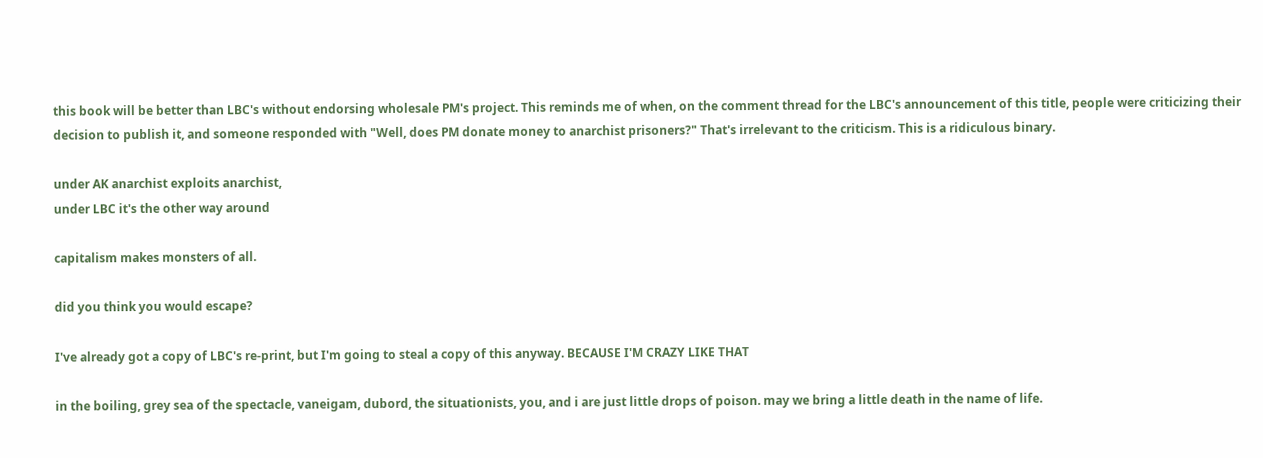this book will be better than LBC's without endorsing wholesale PM's project. This reminds me of when, on the comment thread for the LBC's announcement of this title, people were criticizing their decision to publish it, and someone responded with "Well, does PM donate money to anarchist prisoners?" That's irrelevant to the criticism. This is a ridiculous binary.

under AK anarchist exploits anarchist,
under LBC it's the other way around

capitalism makes monsters of all.

did you think you would escape?

I've already got a copy of LBC's re-print, but I'm going to steal a copy of this anyway. BECAUSE I'M CRAZY LIKE THAT

in the boiling, grey sea of the spectacle, vaneigam, dubord, the situationists, you, and i are just little drops of poison. may we bring a little death in the name of life.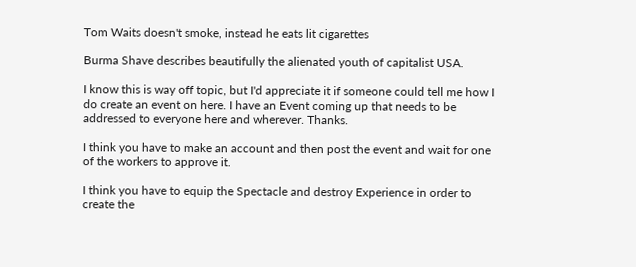Tom Waits doesn't smoke, instead he eats lit cigarettes

Burma Shave describes beautifully the alienated youth of capitalist USA.

I know this is way off topic, but I'd appreciate it if someone could tell me how I do create an event on here. I have an Event coming up that needs to be addressed to everyone here and wherever. Thanks.

I think you have to make an account and then post the event and wait for one of the workers to approve it.

I think you have to equip the Spectacle and destroy Experience in order to create the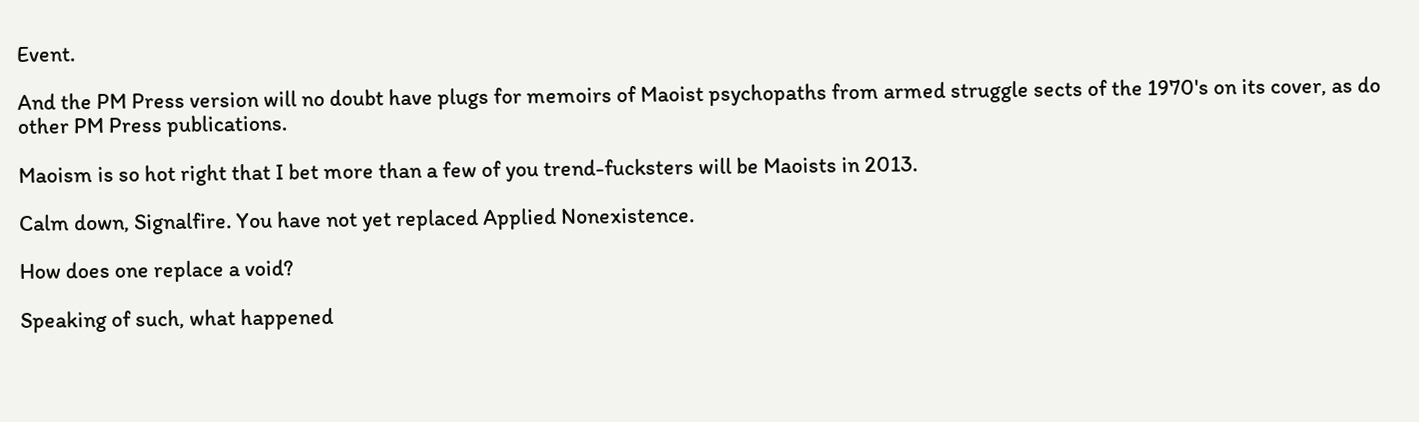Event.

And the PM Press version will no doubt have plugs for memoirs of Maoist psychopaths from armed struggle sects of the 1970's on its cover, as do other PM Press publications.

Maoism is so hot right that I bet more than a few of you trend-fucksters will be Maoists in 2013.

Calm down, Signalfire. You have not yet replaced Applied Nonexistence.

How does one replace a void?

Speaking of such, what happened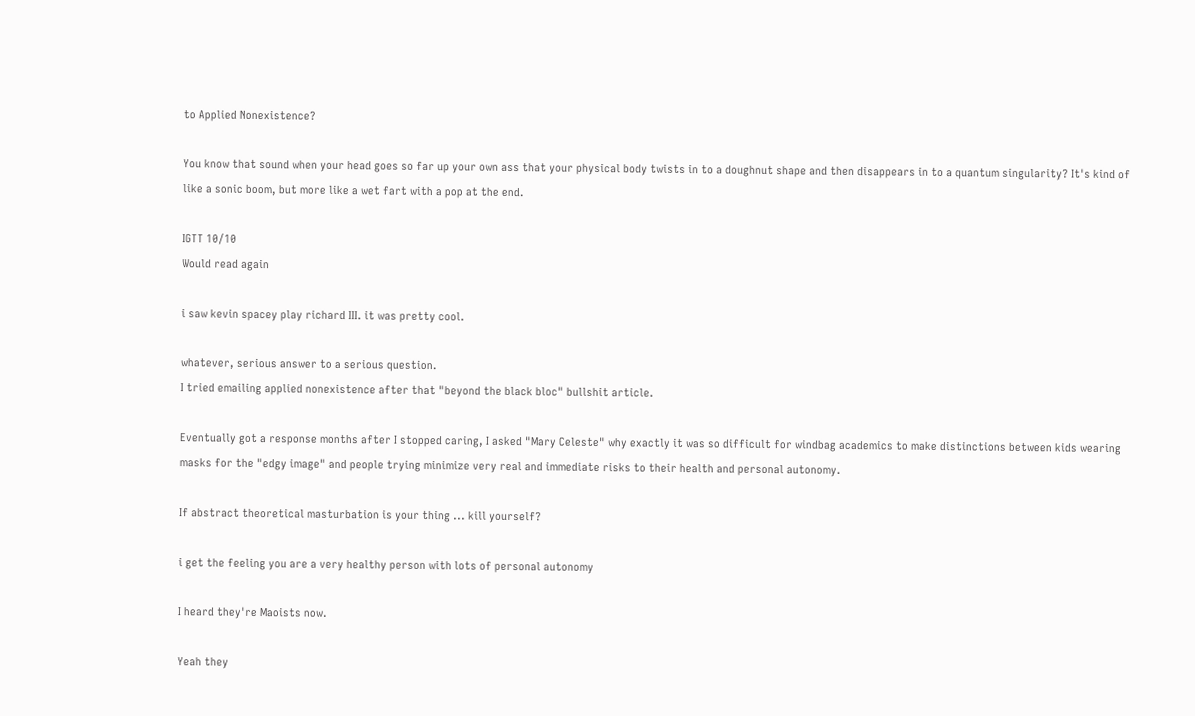to Applied Nonexistence?

You know that sound when your head goes so far up your own ass that your physical body twists in to a doughnut shape and then disappears in to a quantum singularity? It's kind of like a sonic boom, but more like a wet fart with a pop at the end.

IGTT 10/10
Would read again

i saw kevin spacey play richard III. it was pretty cool.

whatever, serious answer to a serious question.
I tried emailing applied nonexistence after that "beyond the black bloc" bullshit article.

Eventually got a response months after I stopped caring, I asked "Mary Celeste" why exactly it was so difficult for windbag academics to make distinctions between kids wearing masks for the "edgy image" and people trying minimize very real and immediate risks to their health and personal autonomy.

If abstract theoretical masturbation is your thing ... kill yourself?

i get the feeling you are a very healthy person with lots of personal autonomy

I heard they're Maoists now.

Yeah they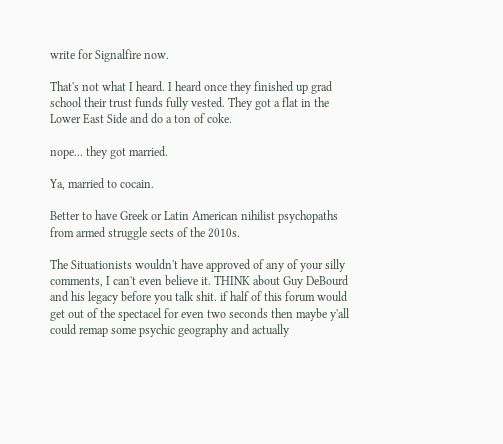write for Signalfire now.

That's not what I heard. I heard once they finished up grad school their trust funds fully vested. They got a flat in the Lower East Side and do a ton of coke.

nope... they got married.

Ya, married to cocain.

Better to have Greek or Latin American nihilist psychopaths from armed struggle sects of the 2010s.

The Situationists wouldn't have approved of any of your silly comments, I can't even believe it. THINK about Guy DeBourd and his legacy before you talk shit. if half of this forum would get out of the spectacel for even two seconds then maybe y'all could remap some psychic geography and actually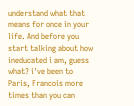understand what that means for once in your life. And before you start talking about how ineducated i am, guess what? i've been to Paris, Francois more times than you can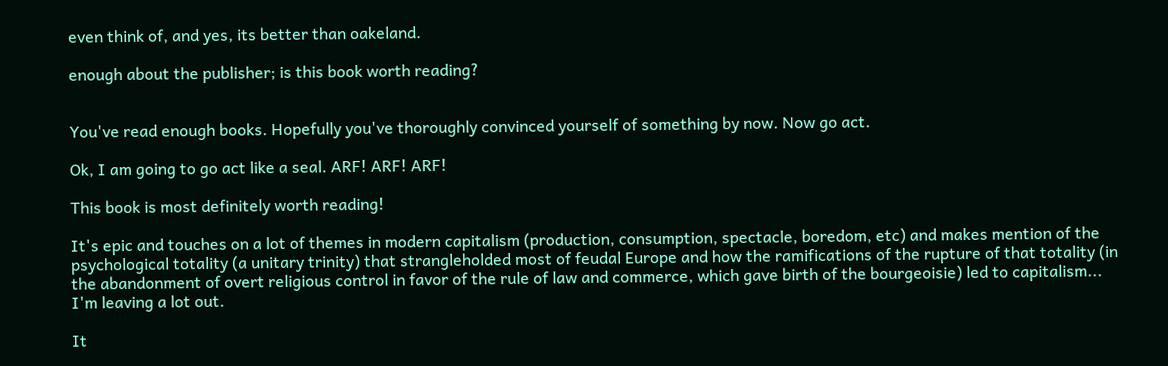even think of, and yes, its better than oakeland.

enough about the publisher; is this book worth reading?


You've read enough books. Hopefully you've thoroughly convinced yourself of something by now. Now go act.

Ok, I am going to go act like a seal. ARF! ARF! ARF!

This book is most definitely worth reading!

It's epic and touches on a lot of themes in modern capitalism (production, consumption, spectacle, boredom, etc) and makes mention of the psychological totality (a unitary trinity) that strangleholded most of feudal Europe and how the ramifications of the rupture of that totality (in the abandonment of overt religious control in favor of the rule of law and commerce, which gave birth of the bourgeoisie) led to capitalism... I'm leaving a lot out.

It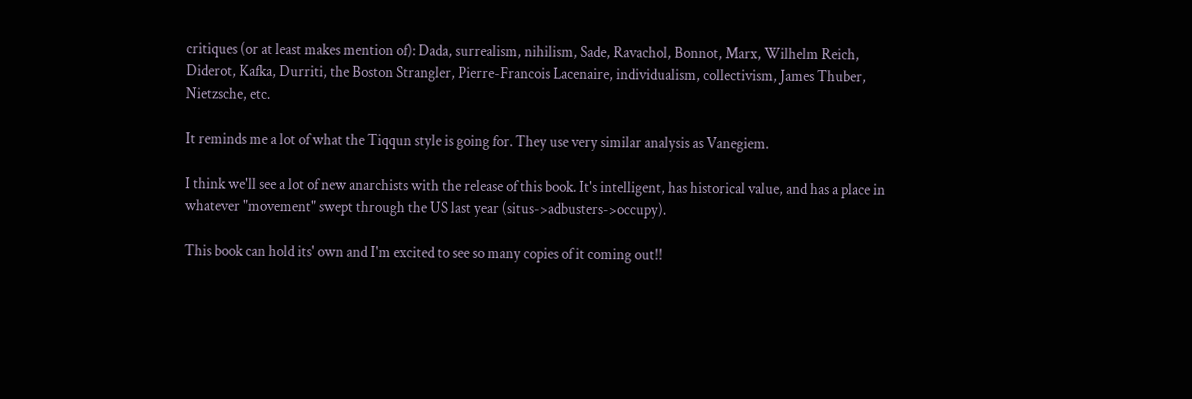critiques (or at least makes mention of): Dada, surrealism, nihilism, Sade, Ravachol, Bonnot, Marx, Wilhelm Reich, Diderot, Kafka, Durriti, the Boston Strangler, Pierre-Francois Lacenaire, individualism, collectivism, James Thuber, Nietzsche, etc.

It reminds me a lot of what the Tiqqun style is going for. They use very similar analysis as Vanegiem.

I think we'll see a lot of new anarchists with the release of this book. It's intelligent, has historical value, and has a place in whatever "movement" swept through the US last year (situs->adbusters->occupy).

This book can hold its' own and I'm excited to see so many copies of it coming out!!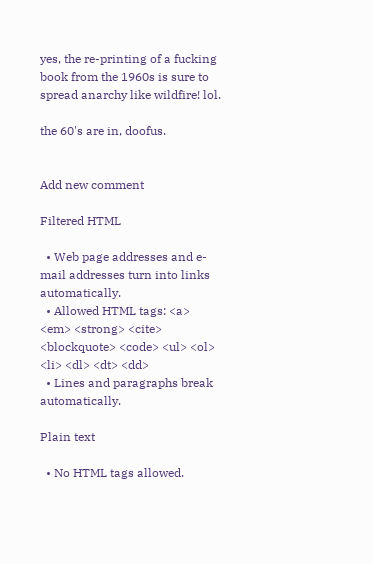yes, the re-printing of a fucking book from the 1960s is sure to spread anarchy like wildfire! lol.

the 60's are in, doofus.


Add new comment

Filtered HTML

  • Web page addresses and e-mail addresses turn into links automatically.
  • Allowed HTML tags: <a> <em> <strong> <cite> <blockquote> <code> <ul> <ol> <li> <dl> <dt> <dd>
  • Lines and paragraphs break automatically.

Plain text

  • No HTML tags allowed.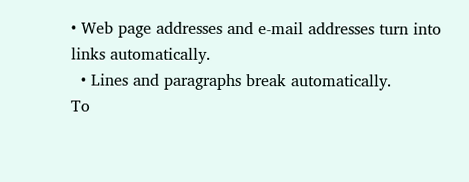• Web page addresses and e-mail addresses turn into links automatically.
  • Lines and paragraphs break automatically.
To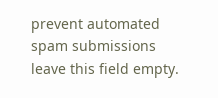prevent automated spam submissions leave this field empty.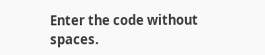Enter the code without spaces.